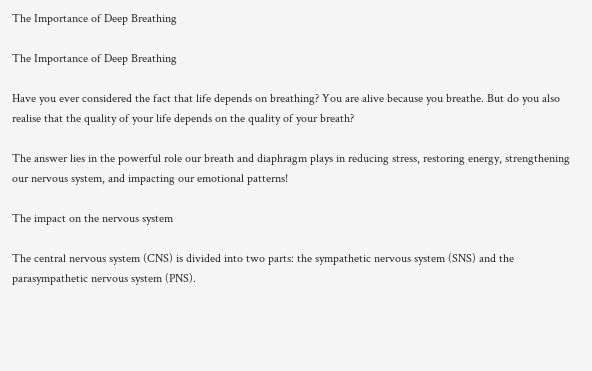The Importance of Deep Breathing

The Importance of Deep Breathing

Have you ever considered the fact that life depends on breathing? You are alive because you breathe. But do you also realise that the quality of your life depends on the quality of your breath?

The answer lies in the powerful role our breath and diaphragm plays in reducing stress, restoring energy, strengthening our nervous system, and impacting our emotional patterns!

The impact on the nervous system

The central nervous system (CNS) is divided into two parts: the sympathetic nervous system (SNS) and the parasympathetic nervous system (PNS).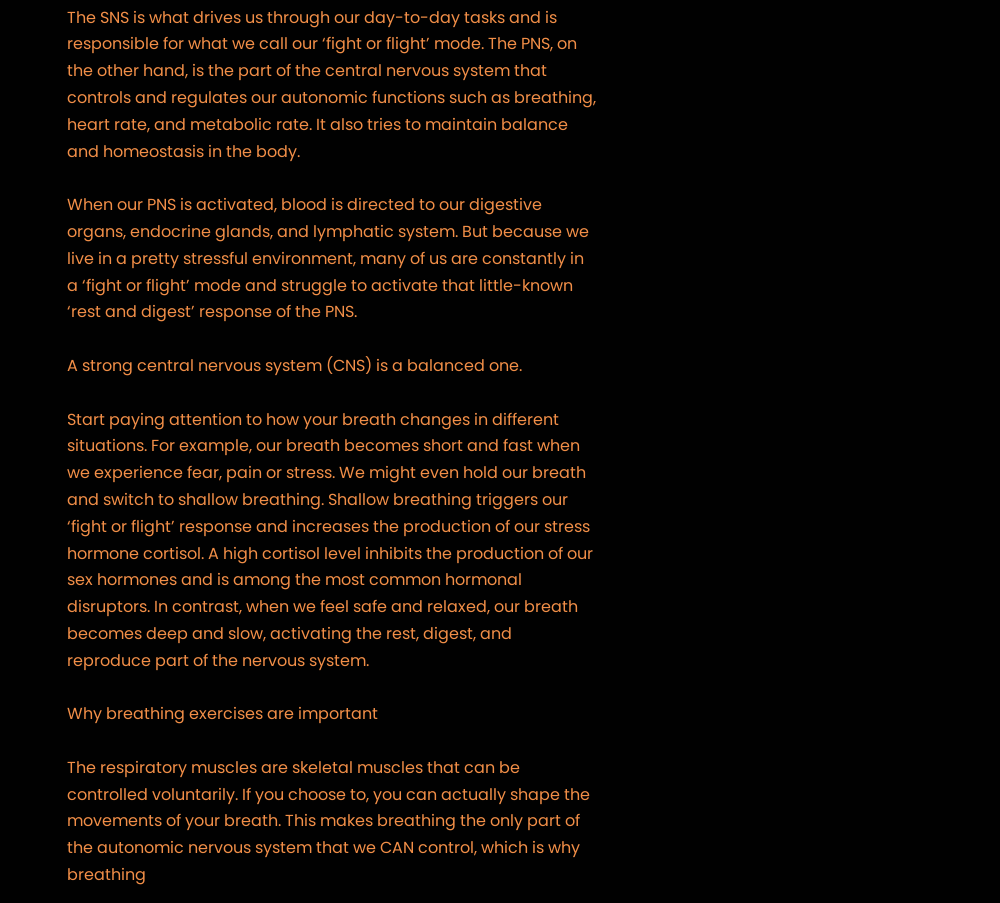The SNS is what drives us through our day-to-day tasks and is responsible for what we call our ‘fight or flight’ mode. The PNS, on the other hand, is the part of the central nervous system that controls and regulates our autonomic functions such as breathing, heart rate, and metabolic rate. It also tries to maintain balance and homeostasis in the body.

When our PNS is activated, blood is directed to our digestive organs, endocrine glands, and lymphatic system. But because we live in a pretty stressful environment, many of us are constantly in a ‘fight or flight’ mode and struggle to activate that little-known ‘rest and digest’ response of the PNS.

A strong central nervous system (CNS) is a balanced one.

Start paying attention to how your breath changes in different situations. For example, our breath becomes short and fast when we experience fear, pain or stress. We might even hold our breath and switch to shallow breathing. Shallow breathing triggers our ‘fight or flight’ response and increases the production of our stress hormone cortisol. A high cortisol level inhibits the production of our sex hormones and is among the most common hormonal disruptors. In contrast, when we feel safe and relaxed, our breath becomes deep and slow, activating the rest, digest, and reproduce part of the nervous system.

Why breathing exercises are important

The respiratory muscles are skeletal muscles that can be controlled voluntarily. If you choose to, you can actually shape the movements of your breath. This makes breathing the only part of the autonomic nervous system that we CAN control, which is why breathing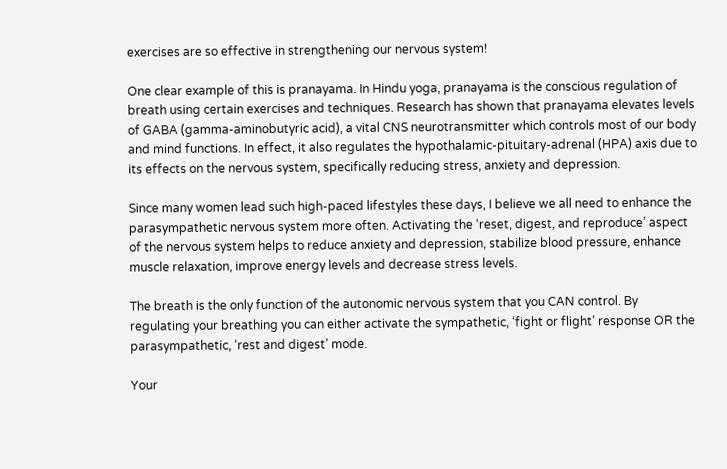exercises are so effective in strengthening our nervous system!

One clear example of this is pranayama. In Hindu yoga, pranayama is the conscious regulation of breath using certain exercises and techniques. Research has shown that pranayama elevates levels of GABA (gamma-aminobutyric acid), a vital CNS neurotransmitter which controls most of our body and mind functions. In effect, it also regulates the hypothalamic-pituitary-adrenal (HPA) axis due to its effects on the nervous system, specifically reducing stress, anxiety and depression.

Since many women lead such high-paced lifestyles these days, I believe we all need to enhance the parasympathetic nervous system more often. Activating the ‘reset, digest, and reproduce’ aspect of the nervous system helps to reduce anxiety and depression, stabilize blood pressure, enhance muscle relaxation, improve energy levels and decrease stress levels.

The breath is the only function of the autonomic nervous system that you CAN control. By regulating your breathing you can either activate the sympathetic, ‘fight or flight’ response OR the parasympathetic, ‘rest and digest’ mode.

Your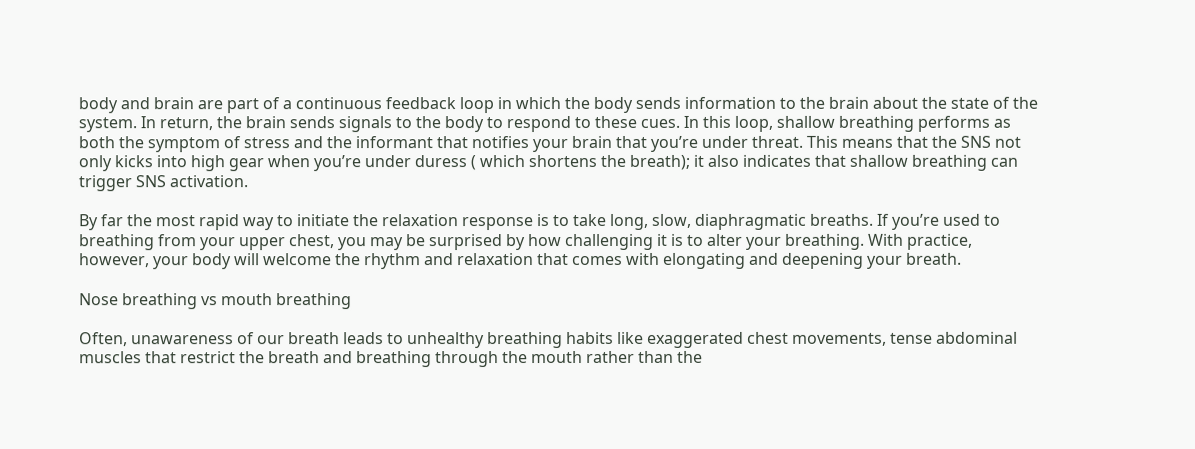body and brain are part of a continuous feedback loop in which the body sends information to the brain about the state of the system. In return, the brain sends signals to the body to respond to these cues. In this loop, shallow breathing performs as both the symptom of stress and the informant that notifies your brain that you’re under threat. This means that the SNS not only kicks into high gear when you’re under duress ( which shortens the breath); it also indicates that shallow breathing can trigger SNS activation.

By far the most rapid way to initiate the relaxation response is to take long, slow, diaphragmatic breaths. If you’re used to breathing from your upper chest, you may be surprised by how challenging it is to alter your breathing. With practice, however, your body will welcome the rhythm and relaxation that comes with elongating and deepening your breath.

Nose breathing vs mouth breathing

Often, unawareness of our breath leads to unhealthy breathing habits like exaggerated chest movements, tense abdominal muscles that restrict the breath and breathing through the mouth rather than the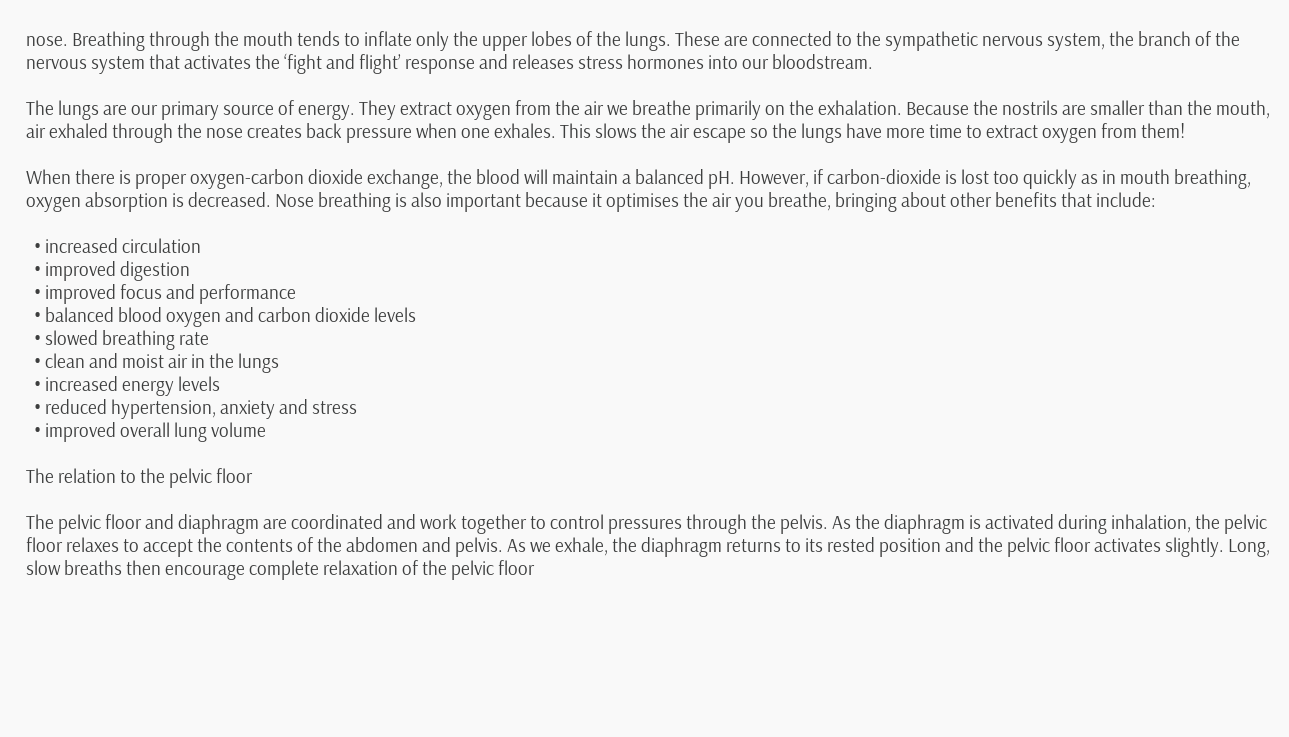nose. Breathing through the mouth tends to inflate only the upper lobes of the lungs. These are connected to the sympathetic nervous system, the branch of the nervous system that activates the ‘fight and flight’ response and releases stress hormones into our bloodstream.

The lungs are our primary source of energy. They extract oxygen from the air we breathe primarily on the exhalation. Because the nostrils are smaller than the mouth, air exhaled through the nose creates back pressure when one exhales. This slows the air escape so the lungs have more time to extract oxygen from them!

When there is proper oxygen-carbon dioxide exchange, the blood will maintain a balanced pH. However, if carbon-dioxide is lost too quickly as in mouth breathing, oxygen absorption is decreased. Nose breathing is also important because it optimises the air you breathe, bringing about other benefits that include:

  • increased circulation
  • improved digestion
  • improved focus and performance
  • balanced blood oxygen and carbon dioxide levels
  • slowed breathing rate
  • clean and moist air in the lungs
  • increased energy levels
  • reduced hypertension, anxiety and stress
  • improved overall lung volume

The relation to the pelvic floor

The pelvic floor and diaphragm are coordinated and work together to control pressures through the pelvis. As the diaphragm is activated during inhalation, the pelvic floor relaxes to accept the contents of the abdomen and pelvis. As we exhale, the diaphragm returns to its rested position and the pelvic floor activates slightly. Long, slow breaths then encourage complete relaxation of the pelvic floor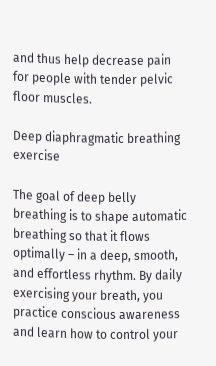and thus help decrease pain for people with tender pelvic floor muscles.

Deep diaphragmatic breathing exercise

The goal of deep belly breathing is to shape automatic breathing so that it flows optimally – in a deep, smooth, and effortless rhythm. By daily exercising your breath, you practice conscious awareness and learn how to control your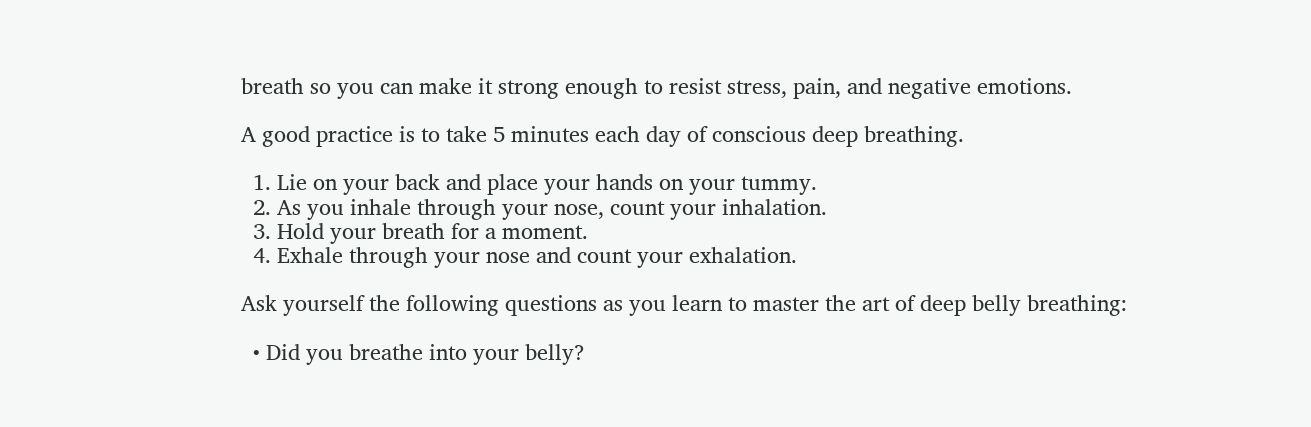breath so you can make it strong enough to resist stress, pain, and negative emotions.

A good practice is to take 5 minutes each day of conscious deep breathing.

  1. Lie on your back and place your hands on your tummy.
  2. As you inhale through your nose, count your inhalation.
  3. Hold your breath for a moment.
  4. Exhale through your nose and count your exhalation.

Ask yourself the following questions as you learn to master the art of deep belly breathing:

  • Did you breathe into your belly?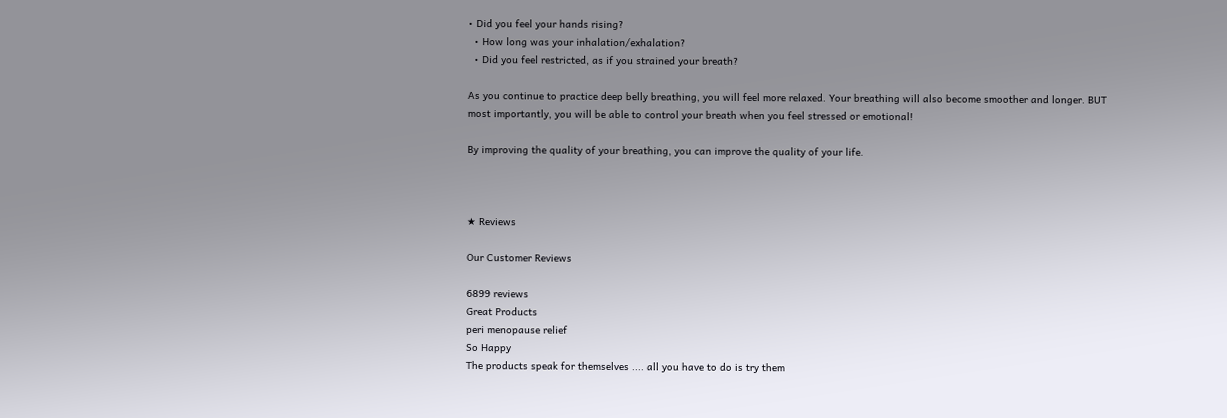• Did you feel your hands rising?
  • How long was your inhalation/exhalation?
  • Did you feel restricted, as if you strained your breath?

As you continue to practice deep belly breathing, you will feel more relaxed. Your breathing will also become smoother and longer. BUT most importantly, you will be able to control your breath when you feel stressed or emotional!

By improving the quality of your breathing, you can improve the quality of your life.



★ Reviews

Our Customer Reviews

6899 reviews
Great Products
peri menopause relief
So Happy
The products speak for themselves .... all you have to do is try them